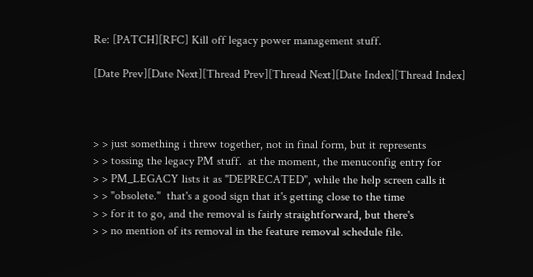Re: [PATCH][RFC] Kill off legacy power management stuff.

[Date Prev][Date Next][Thread Prev][Thread Next][Date Index][Thread Index]



> > just something i threw together, not in final form, but it represents
> > tossing the legacy PM stuff.  at the moment, the menuconfig entry for
> > PM_LEGACY lists it as "DEPRECATED", while the help screen calls it
> > "obsolete."  that's a good sign that it's getting close to the time
> > for it to go, and the removal is fairly straightforward, but there's
> > no mention of its removal in the feature removal schedule file.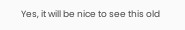Yes, it will be nice to see this old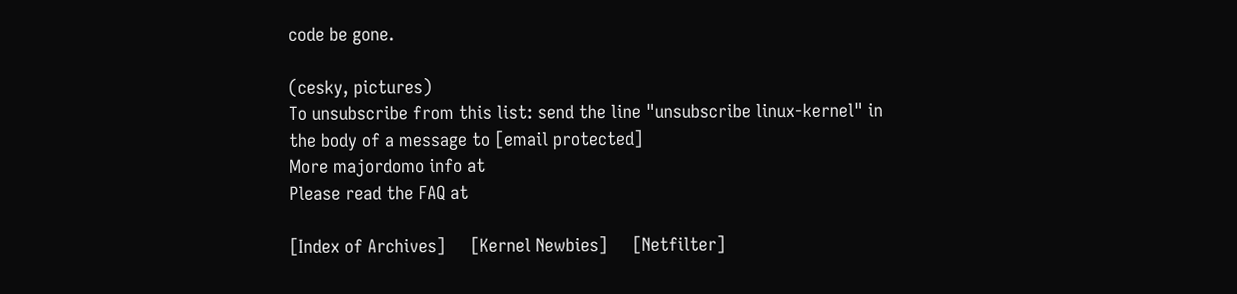code be gone.

(cesky, pictures)
To unsubscribe from this list: send the line "unsubscribe linux-kernel" in
the body of a message to [email protected]
More majordomo info at
Please read the FAQ at

[Index of Archives]     [Kernel Newbies]     [Netfilter]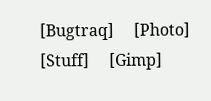[Bugtraq]     [Photo]     [Stuff]     [Gimp]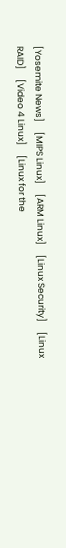[Yosemite News]     [MIPS Linux]     [ARM Linux]     [Linux Security]     [Linux RAID]     [Video 4 Linux]     [Linux for the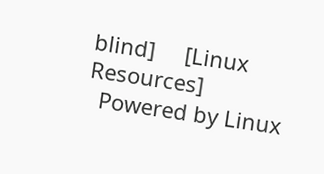blind]     [Linux Resources]
  Powered by Linux